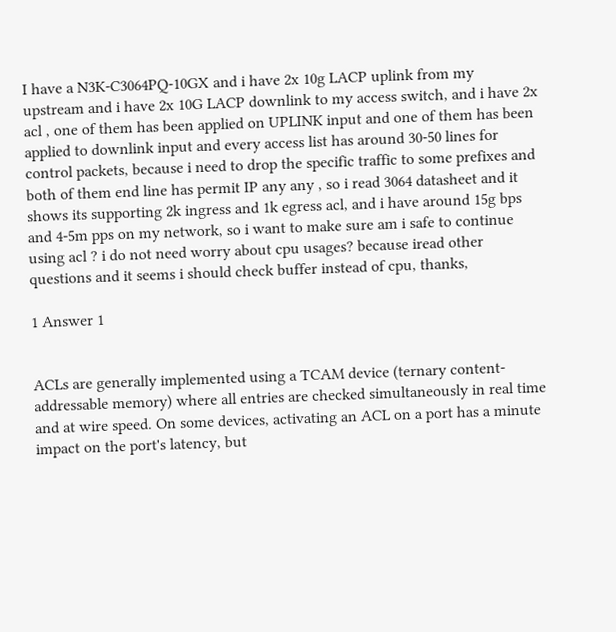I have a N3K-C3064PQ-10GX and i have 2x 10g LACP uplink from my upstream and i have 2x 10G LACP downlink to my access switch, and i have 2x acl , one of them has been applied on UPLINK input and one of them has been applied to downlink input and every access list has around 30-50 lines for control packets, because i need to drop the specific traffic to some prefixes and both of them end line has permit IP any any , so i read 3064 datasheet and it shows its supporting 2k ingress and 1k egress acl, and i have around 15g bps and 4-5m pps on my network, so i want to make sure am i safe to continue using acl ? i do not need worry about cpu usages? because iread other questions and it seems i should check buffer instead of cpu, thanks,

1 Answer 1


ACLs are generally implemented using a TCAM device (ternary content-addressable memory) where all entries are checked simultaneously in real time and at wire speed. On some devices, activating an ACL on a port has a minute impact on the port's latency, but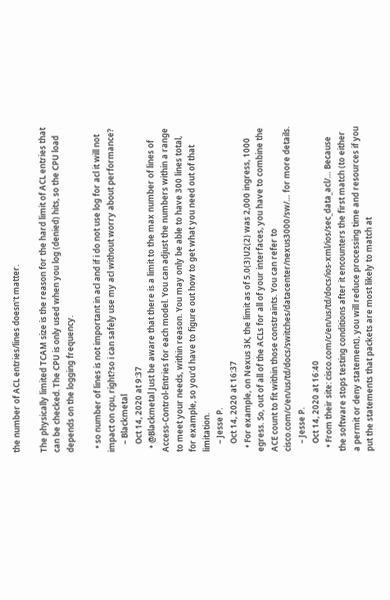the number of ACL entries/lines doesn't matter.

The physically limited TCAM size is the reason for the hard limit of ACL entries that can be checked. The CPU is only used when you log (denied) hits, so the CPU load depends on the logging frequency.

  • so number of lines is not important in acl and if i do not use log for acl it will not impact on cpu, right?so i can safely use my acl without worry about performance?
    – Blackmetal
    Oct 14, 2020 at 9:37
  • @Blackmetal Just be aware that there is a limit to the max number of lines of Access-Control-Entries for each model. You can adjust the numbers within a range to meet your needs, within reason. You may only be able to have 300 lines total, for example, so you'd have to figure out how to get what you need out of that limitation.
    – Jesse P.
    Oct 14, 2020 at 16:37
  • For example, on Nexus 3K, the limit as of 5.0(3)U2(2) was 2,000 ingress, 1000 egress. So, out of all of the ACLs for all of your interfaces, you have to combine the ACE count to fit within those constraints. You can refer to cisco.com/c/en/us/td/docs/switches/datacenter/nexus3000/sw/… for more details.
    – Jesse P.
    Oct 14, 2020 at 16:40
  • From their site: cisco.com/c/en/us/td/docs/ios-xml/ios/sec_data_acl/… Because the software stops testing conditions after it encounters the first match (to either a permit or deny statement), you will reduce processing time and resources if you put the statements that packets are most likely to match at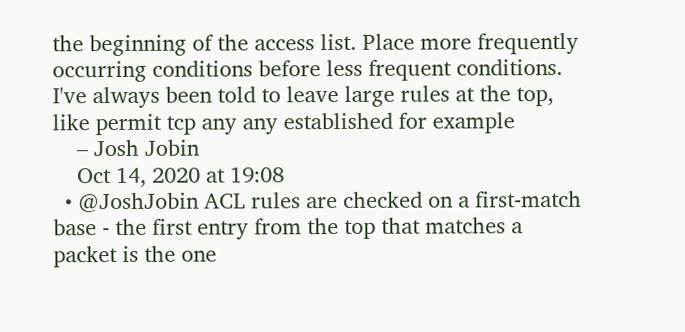the beginning of the access list. Place more frequently occurring conditions before less frequent conditions. I've always been told to leave large rules at the top, like permit tcp any any established for example
    – Josh Jobin
    Oct 14, 2020 at 19:08
  • @JoshJobin ACL rules are checked on a first-match base - the first entry from the top that matches a packet is the one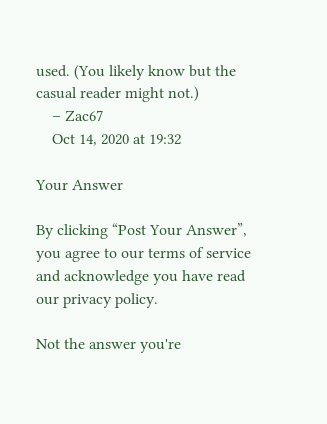used. (You likely know but the casual reader might not.)
    – Zac67
    Oct 14, 2020 at 19:32

Your Answer

By clicking “Post Your Answer”, you agree to our terms of service and acknowledge you have read our privacy policy.

Not the answer you're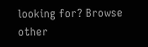looking for? Browse other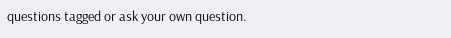questions tagged or ask your own question.